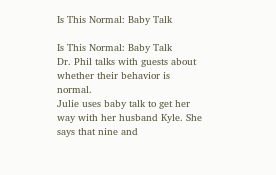Is This Normal: Baby Talk

Is This Normal: Baby Talk
Dr. Phil talks with guests about whether their behavior is normal.
Julie uses baby talk to get her way with her husband Kyle. She says that nine and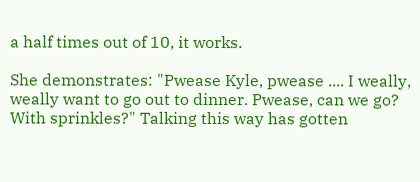a half times out of 10, it works.

She demonstrates: "Pwease Kyle, pwease .... I weally, weally want to go out to dinner. Pwease, can we go? With sprinkles?" Talking this way has gotten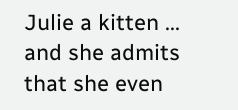Julie a kitten ... and she admits that she even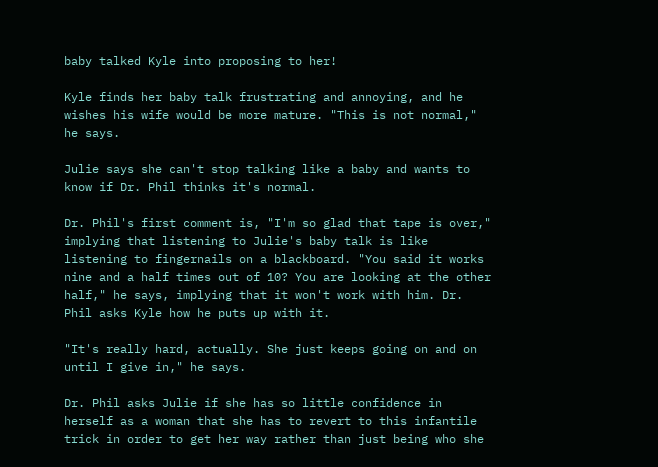baby talked Kyle into proposing to her!

Kyle finds her baby talk frustrating and annoying, and he wishes his wife would be more mature. "This is not normal," he says.

Julie says she can't stop talking like a baby and wants to know if Dr. Phil thinks it's normal.

Dr. Phil's first comment is, "I'm so glad that tape is over," implying that listening to Julie's baby talk is like listening to fingernails on a blackboard. "You said it works nine and a half times out of 10? You are looking at the other half," he says, implying that it won't work with him. Dr. Phil asks Kyle how he puts up with it.

"It's really hard, actually. She just keeps going on and on until I give in," he says.

Dr. Phil asks Julie if she has so little confidence in herself as a woman that she has to revert to this infantile trick in order to get her way rather than just being who she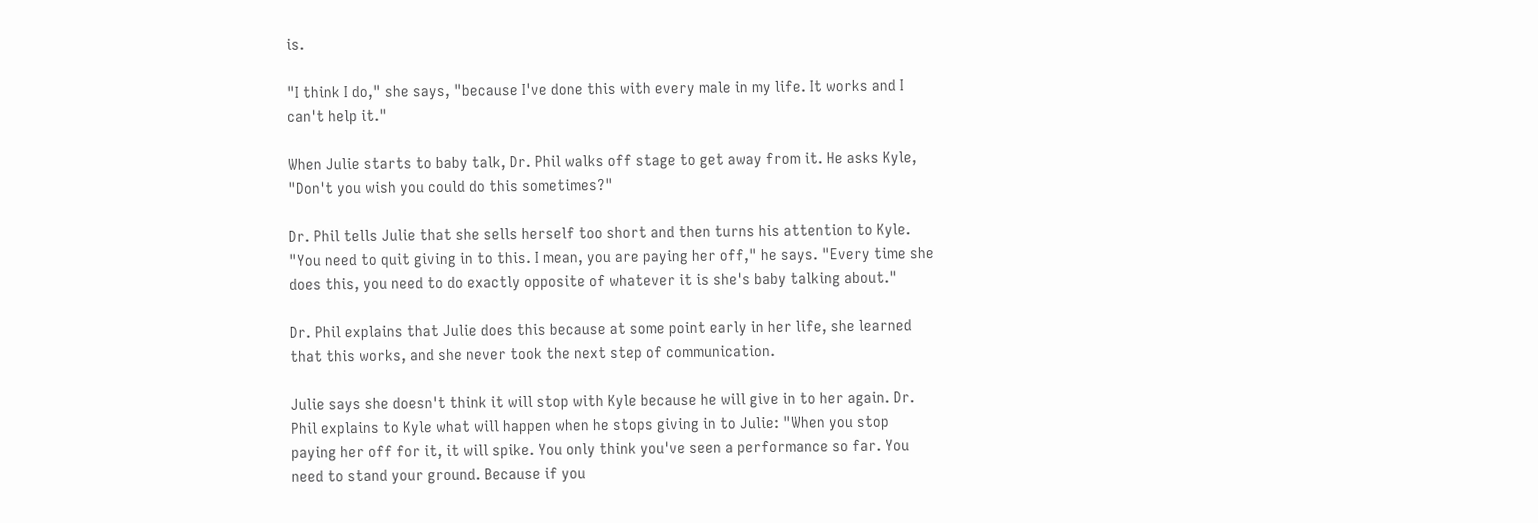is.

"I think I do," she says, "because I've done this with every male in my life. It works and I can't help it."

When Julie starts to baby talk, Dr. Phil walks off stage to get away from it. He asks Kyle, "Don't you wish you could do this sometimes?"

Dr. Phil tells Julie that she sells herself too short and then turns his attention to Kyle. "You need to quit giving in to this. I mean, you are paying her off," he says. "Every time she does this, you need to do exactly opposite of whatever it is she's baby talking about."

Dr. Phil explains that Julie does this because at some point early in her life, she learned that this works, and she never took the next step of communication.

Julie says she doesn't think it will stop with Kyle because he will give in to her again. Dr. Phil explains to Kyle what will happen when he stops giving in to Julie: "When you stop paying her off for it, it will spike. You only think you've seen a performance so far. You need to stand your ground. Because if you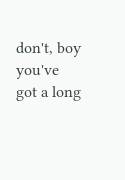don't, boy you've got a long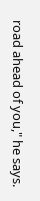road ahead of you," he says.